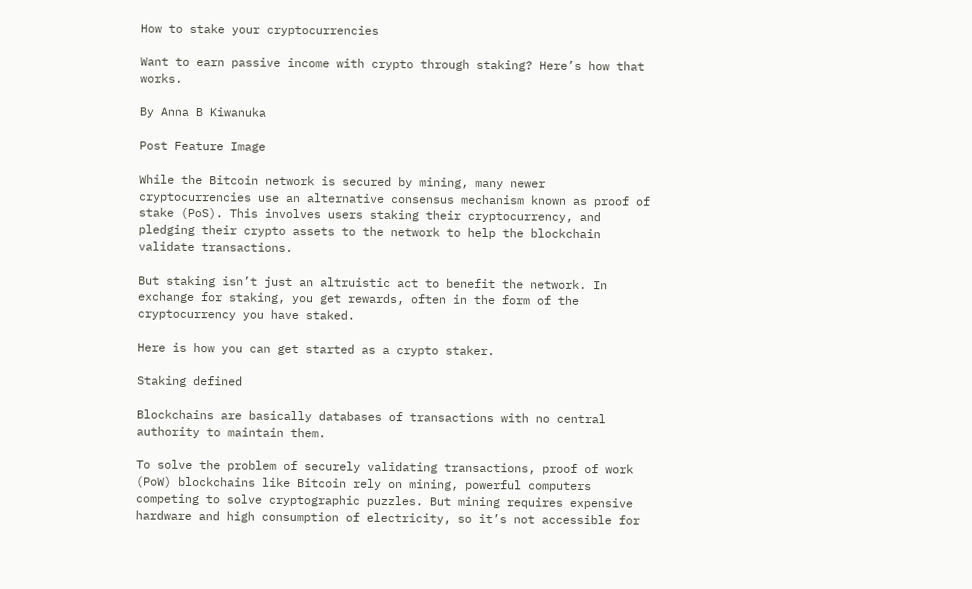How to stake your cryptocurrencies

Want to earn passive income with crypto through staking? Here’s how that works.

By Anna B Kiwanuka

Post Feature Image

While the Bitcoin network is secured by mining, many newer cryptocurrencies use an alternative consensus mechanism known as proof of stake (PoS). This involves users staking their cryptocurrency, and pledging their crypto assets to the network to help the blockchain validate transactions.

But staking isn’t just an altruistic act to benefit the network. In exchange for staking, you get rewards, often in the form of the cryptocurrency you have staked.

Here is how you can get started as a crypto staker.

Staking defined

Blockchains are basically databases of transactions with no central authority to maintain them.

To solve the problem of securely validating transactions, proof of work (PoW) blockchains like Bitcoin rely on mining, powerful computers competing to solve cryptographic puzzles. But mining requires expensive hardware and high consumption of electricity, so it’s not accessible for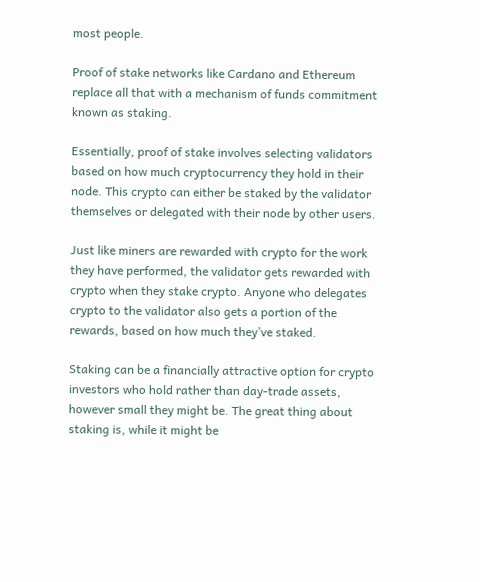most people.

Proof of stake networks like Cardano and Ethereum replace all that with a mechanism of funds commitment known as staking.

Essentially, proof of stake involves selecting validators based on how much cryptocurrency they hold in their node. This crypto can either be staked by the validator themselves or delegated with their node by other users.

Just like miners are rewarded with crypto for the work they have performed, the validator gets rewarded with crypto when they stake crypto. Anyone who delegates crypto to the validator also gets a portion of the rewards, based on how much they’ve staked.

Staking can be a financially attractive option for crypto investors who hold rather than day-trade assets, however small they might be. The great thing about staking is, while it might be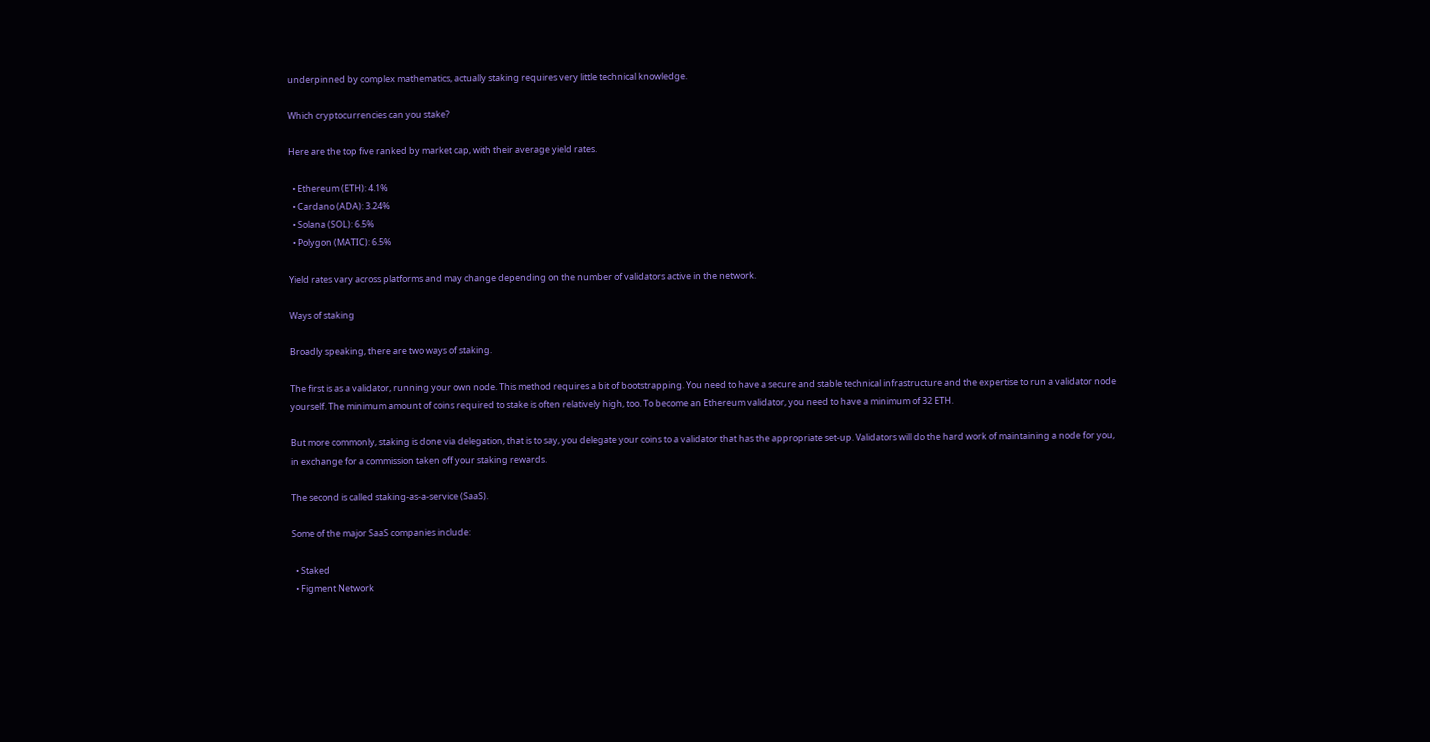underpinned by complex mathematics, actually staking requires very little technical knowledge.

Which cryptocurrencies can you stake?

Here are the top five ranked by market cap, with their average yield rates.

  • Ethereum (ETH): 4.1%
  • Cardano (ADA): 3.24%
  • Solana (SOL): 6.5%
  • Polygon (MATIC): 6.5%

Yield rates vary across platforms and may change depending on the number of validators active in the network.

Ways of staking

Broadly speaking, there are two ways of staking.

The first is as a validator, running your own node. This method requires a bit of bootstrapping. You need to have a secure and stable technical infrastructure and the expertise to run a validator node yourself. The minimum amount of coins required to stake is often relatively high, too. To become an Ethereum validator, you need to have a minimum of 32 ETH.

But more commonly, staking is done via delegation, that is to say, you delegate your coins to a validator that has the appropriate set-up. Validators will do the hard work of maintaining a node for you, in exchange for a commission taken off your staking rewards.

The second is called staking-as-a-service (SaaS).

Some of the major SaaS companies include:

  • Staked
  • Figment Network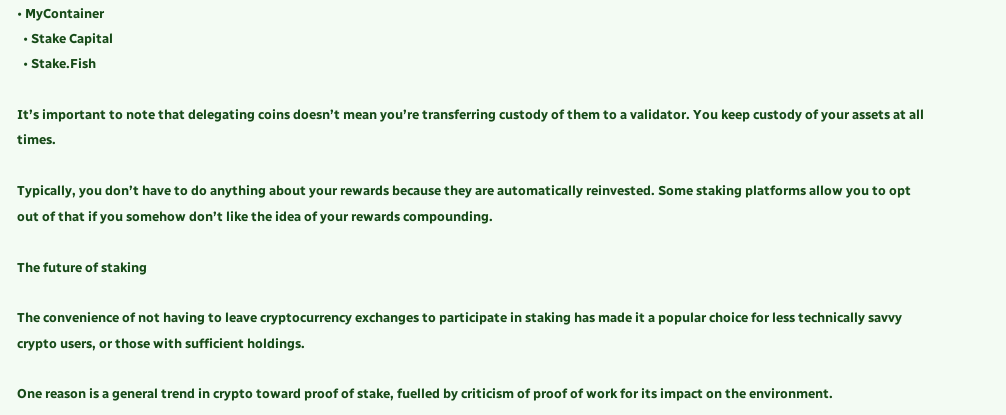• MyContainer
  • Stake Capital
  • Stake.Fish

It’s important to note that delegating coins doesn’t mean you’re transferring custody of them to a validator. You keep custody of your assets at all times.

Typically, you don’t have to do anything about your rewards because they are automatically reinvested. Some staking platforms allow you to opt out of that if you somehow don’t like the idea of your rewards compounding.

The future of staking

The convenience of not having to leave cryptocurrency exchanges to participate in staking has made it a popular choice for less technically savvy crypto users, or those with sufficient holdings.

One reason is a general trend in crypto toward proof of stake, fuelled by criticism of proof of work for its impact on the environment.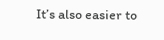It’s also easier to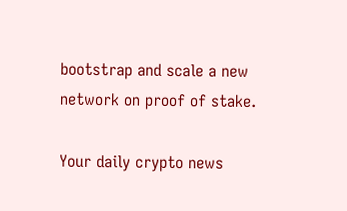bootstrap and scale a new network on proof of stake.

Your daily crypto news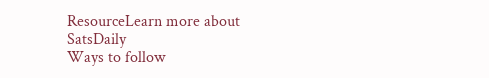ResourceLearn more about SatsDaily
Ways to follow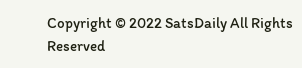Copyright © 2022 SatsDaily All Rights Reserved